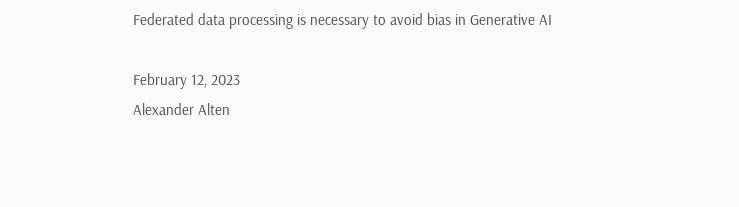Federated data processing is necessary to avoid bias in Generative AI

February 12, 2023
Alexander Alten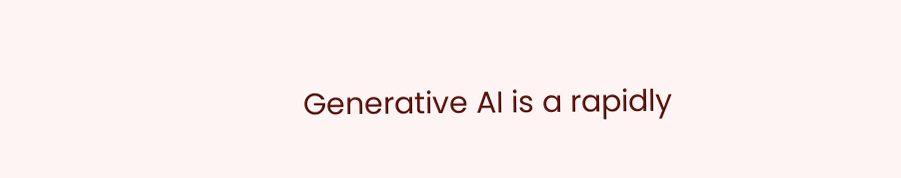Generative AI is a rapidly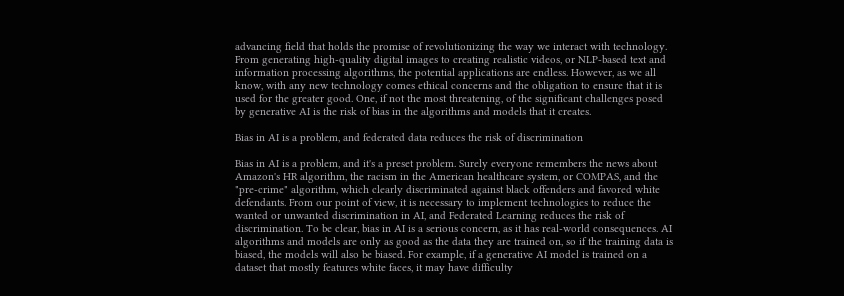advancing field that holds the promise of revolutionizing the way we interact with technology. From generating high-quality digital images to creating realistic videos, or NLP-based text and information processing algorithms, the potential applications are endless. However, as we all know, with any new technology comes ethical concerns and the obligation to ensure that it is used for the greater good. One, if not the most threatening, of the significant challenges posed by generative AI is the risk of bias in the algorithms and models that it creates.

Bias in AI is a problem, and federated data reduces the risk of discrimination

Bias in AI is a problem, and it's a preset problem. Surely everyone remembers the news about Amazon's HR algorithm, the racism in the American healthcare system, or COMPAS, and the "pre-crime" algorithm, which clearly discriminated against black offenders and favored white defendants. From our point of view, it is necessary to implement technologies to reduce the wanted or unwanted discrimination in AI, and Federated Learning reduces the risk of discrimination. To be clear, bias in AI is a serious concern, as it has real-world consequences. AI algorithms and models are only as good as the data they are trained on, so if the training data is biased, the models will also be biased. For example, if a generative AI model is trained on a dataset that mostly features white faces, it may have difficulty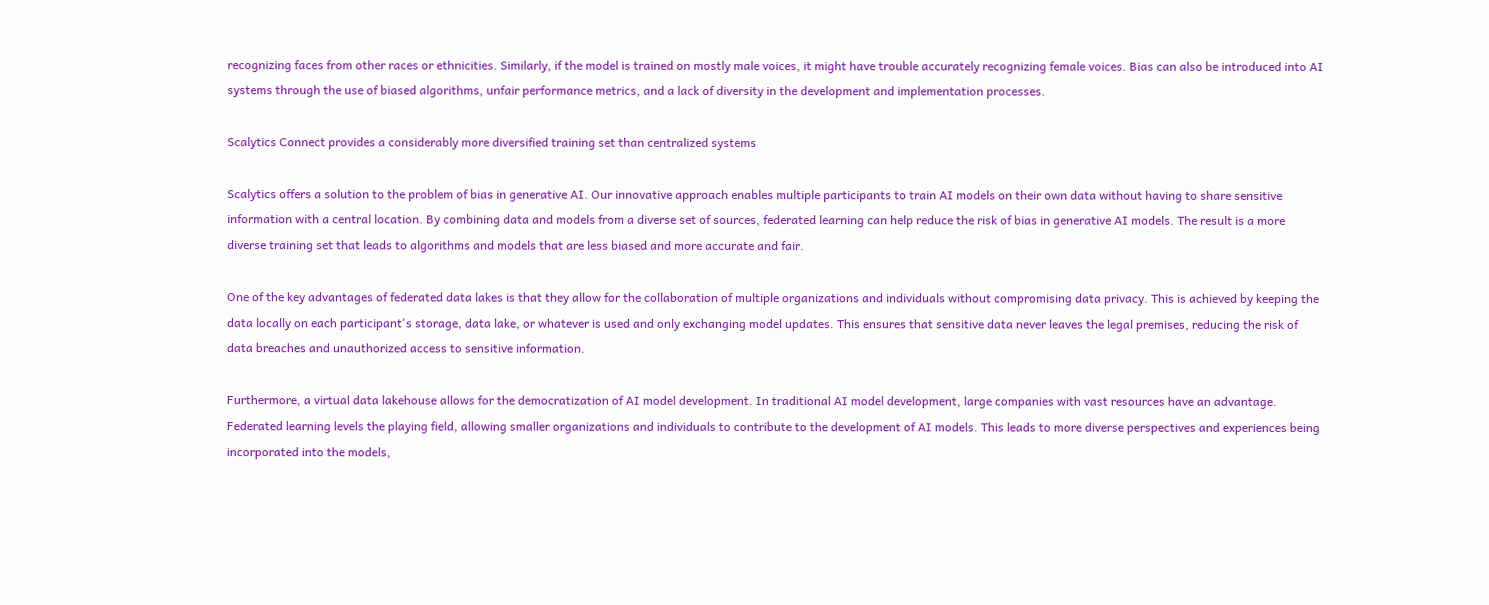recognizing faces from other races or ethnicities. Similarly, if the model is trained on mostly male voices, it might have trouble accurately recognizing female voices. Bias can also be introduced into AI systems through the use of biased algorithms, unfair performance metrics, and a lack of diversity in the development and implementation processes.

Scalytics Connect provides a considerably more diversified training set than centralized systems

Scalytics offers a solution to the problem of bias in generative AI. Our innovative approach enables multiple participants to train AI models on their own data without having to share sensitive information with a central location. By combining data and models from a diverse set of sources, federated learning can help reduce the risk of bias in generative AI models. The result is a more diverse training set that leads to algorithms and models that are less biased and more accurate and fair.

One of the key advantages of federated data lakes is that they allow for the collaboration of multiple organizations and individuals without compromising data privacy. This is achieved by keeping the data locally on each participant's storage, data lake, or whatever is used and only exchanging model updates. This ensures that sensitive data never leaves the legal premises, reducing the risk of data breaches and unauthorized access to sensitive information.

Furthermore, a virtual data lakehouse allows for the democratization of AI model development. In traditional AI model development, large companies with vast resources have an advantage. Federated learning levels the playing field, allowing smaller organizations and individuals to contribute to the development of AI models. This leads to more diverse perspectives and experiences being incorporated into the models,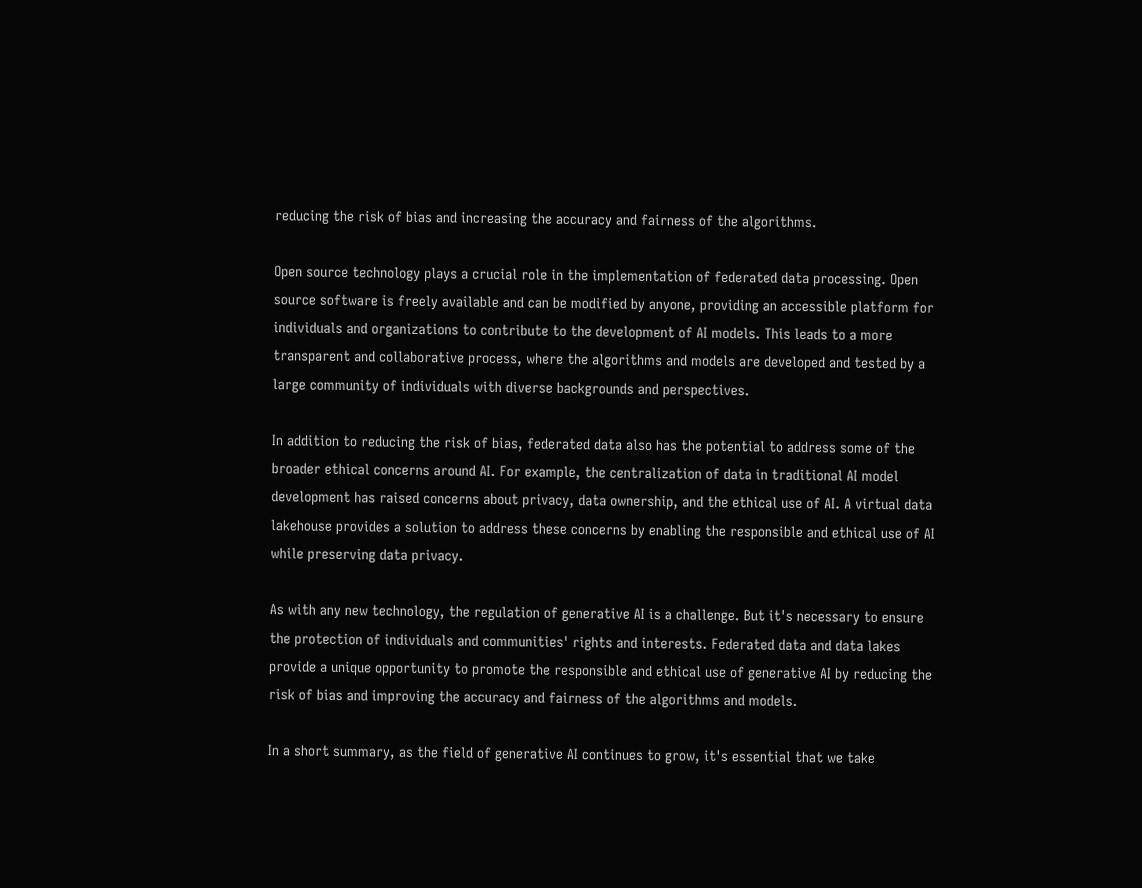reducing the risk of bias and increasing the accuracy and fairness of the algorithms.

Open source technology plays a crucial role in the implementation of federated data processing. Open source software is freely available and can be modified by anyone, providing an accessible platform for individuals and organizations to contribute to the development of AI models. This leads to a more transparent and collaborative process, where the algorithms and models are developed and tested by a large community of individuals with diverse backgrounds and perspectives.

In addition to reducing the risk of bias, federated data also has the potential to address some of the broader ethical concerns around AI. For example, the centralization of data in traditional AI model development has raised concerns about privacy, data ownership, and the ethical use of AI. A virtual data lakehouse provides a solution to address these concerns by enabling the responsible and ethical use of AI while preserving data privacy.

As with any new technology, the regulation of generative AI is a challenge. But it's necessary to ensure the protection of individuals and communities' rights and interests. Federated data and data lakes provide a unique opportunity to promote the responsible and ethical use of generative AI by reducing the risk of bias and improving the accuracy and fairness of the algorithms and models.

In a short summary, as the field of generative AI continues to grow, it's essential that we take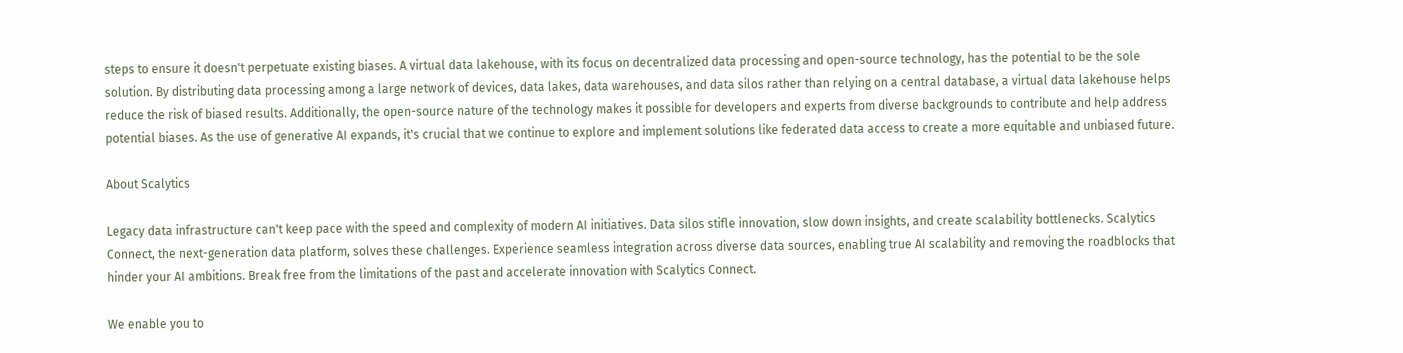steps to ensure it doesn't perpetuate existing biases. A virtual data lakehouse, with its focus on decentralized data processing and open-source technology, has the potential to be the sole solution. By distributing data processing among a large network of devices, data lakes, data warehouses, and data silos rather than relying on a central database, a virtual data lakehouse helps reduce the risk of biased results. Additionally, the open-source nature of the technology makes it possible for developers and experts from diverse backgrounds to contribute and help address potential biases. As the use of generative AI expands, it's crucial that we continue to explore and implement solutions like federated data access to create a more equitable and unbiased future.

About Scalytics

Legacy data infrastructure can't keep pace with the speed and complexity of modern AI initiatives. Data silos stifle innovation, slow down insights, and create scalability bottlenecks. Scalytics Connect, the next-generation data platform, solves these challenges. Experience seamless integration across diverse data sources, enabling true AI scalability and removing the roadblocks that hinder your AI ambitions. Break free from the limitations of the past and accelerate innovation with Scalytics Connect.

We enable you to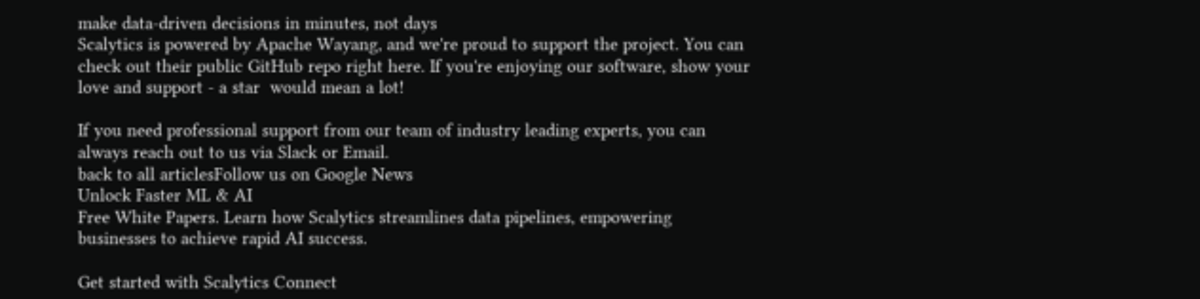make data-driven decisions in minutes, not days
Scalytics is powered by Apache Wayang, and we're proud to support the project. You can check out their public GitHub repo right here. If you're enjoying our software, show your love and support - a star  would mean a lot!

If you need professional support from our team of industry leading experts, you can always reach out to us via Slack or Email.
back to all articlesFollow us on Google News
Unlock Faster ML & AI
Free White Papers. Learn how Scalytics streamlines data pipelines, empowering businesses to achieve rapid AI success.

Get started with Scalytics Connect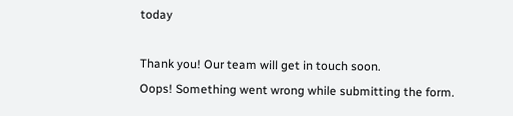today

Thank you! Our team will get in touch soon.
Oops! Something went wrong while submitting the form.